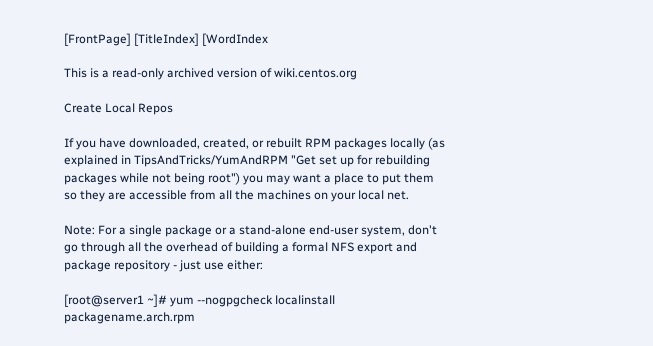[FrontPage] [TitleIndex] [WordIndex

This is a read-only archived version of wiki.centos.org

Create Local Repos

If you have downloaded, created, or rebuilt RPM packages locally (as explained in TipsAndTricks/YumAndRPM "Get set up for rebuilding packages while not being root") you may want a place to put them so they are accessible from all the machines on your local net.

Note: For a single package or a stand-alone end-user system, don't go through all the overhead of building a formal NFS export and package repository - just use either:

[root@server1 ~]# yum --nogpgcheck localinstall packagename.arch.rpm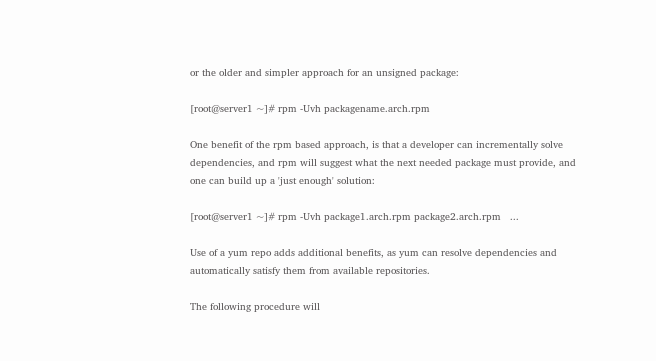or the older and simpler approach for an unsigned package:

[root@server1 ~]# rpm -Uvh packagename.arch.rpm

One benefit of the rpm based approach, is that a developer can incrementally solve dependencies, and rpm will suggest what the next needed package must provide, and one can build up a 'just enough' solution:

[root@server1 ~]# rpm -Uvh package1.arch.rpm package2.arch.rpm   ...

Use of a yum repo adds additional benefits, as yum can resolve dependencies and automatically satisfy them from available repositories.

The following procedure will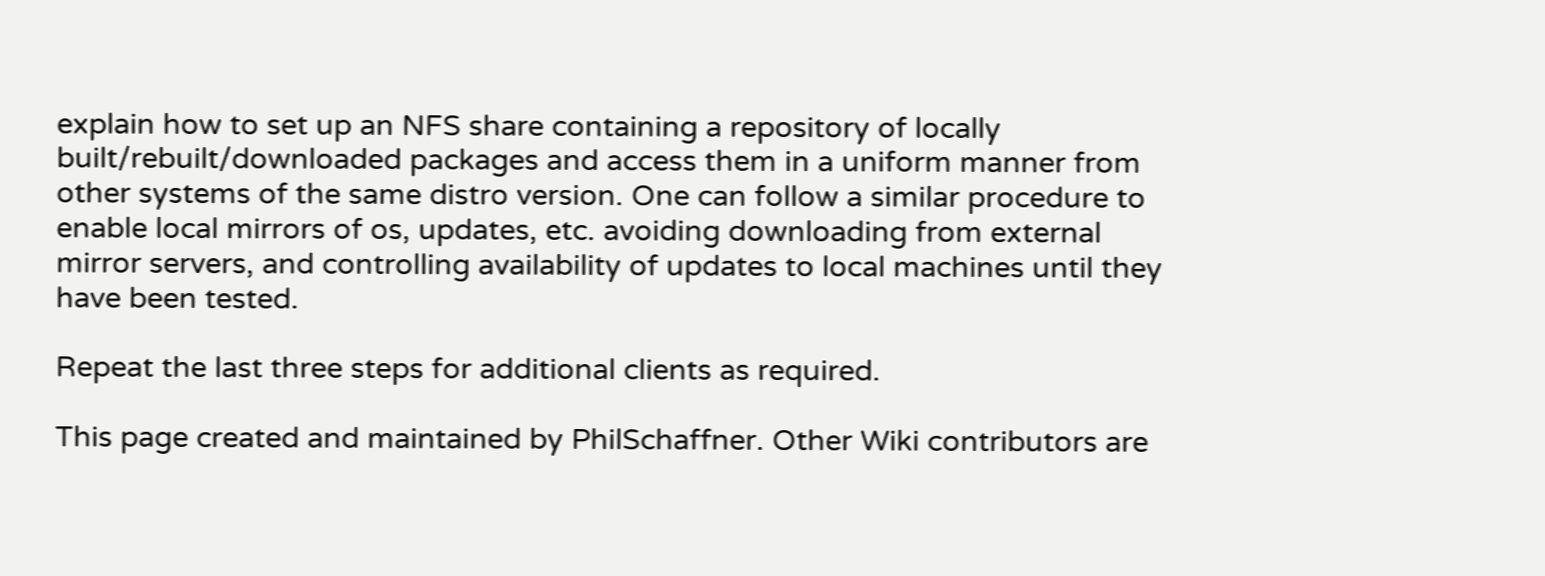explain how to set up an NFS share containing a repository of locally built/rebuilt/downloaded packages and access them in a uniform manner from other systems of the same distro version. One can follow a similar procedure to enable local mirrors of os, updates, etc. avoiding downloading from external mirror servers, and controlling availability of updates to local machines until they have been tested.

Repeat the last three steps for additional clients as required.

This page created and maintained by PhilSchaffner. Other Wiki contributors are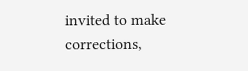invited to make corrections,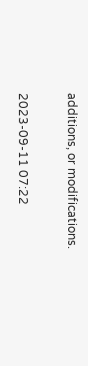additions, or modifications.

2023-09-11 07:22